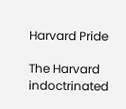Harvard Pride

The Harvard indoctrinated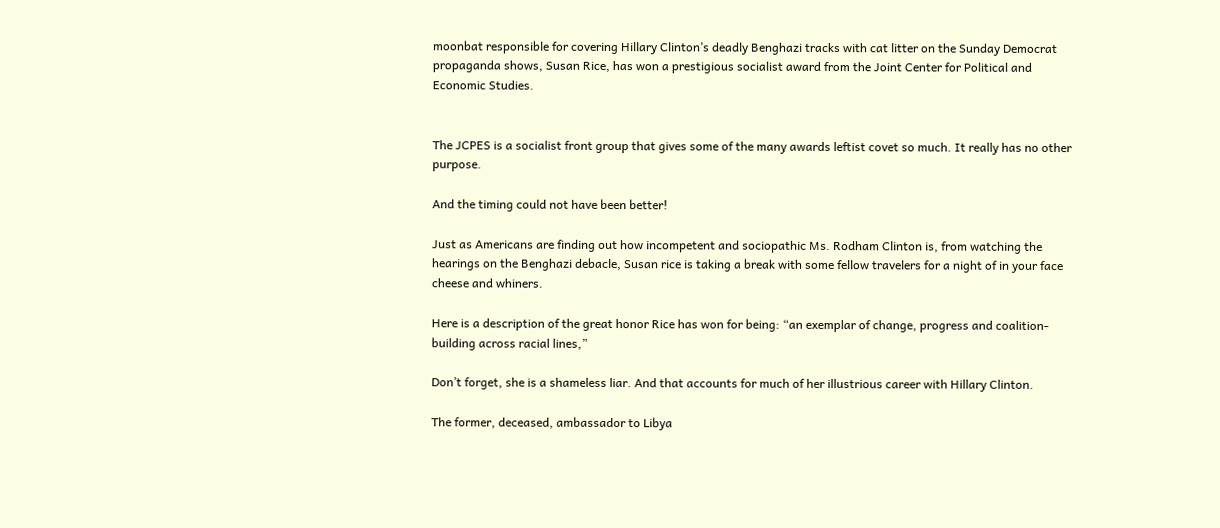moonbat responsible for covering Hillary Clinton’s deadly Benghazi tracks with cat litter on the Sunday Democrat propaganda shows, Susan Rice, has won a prestigious socialist award from the Joint Center for Political and Economic Studies.


The JCPES is a socialist front group that gives some of the many awards leftist covet so much. It really has no other purpose.

And the timing could not have been better!

Just as Americans are finding out how incompetent and sociopathic Ms. Rodham Clinton is, from watching the hearings on the Benghazi debacle, Susan rice is taking a break with some fellow travelers for a night of in your face cheese and whiners.

Here is a description of the great honor Rice has won for being: “an exemplar of change, progress and coalition-building across racial lines,”

Don’t forget, she is a shameless liar. And that accounts for much of her illustrious career with Hillary Clinton.

The former, deceased, ambassador to Libya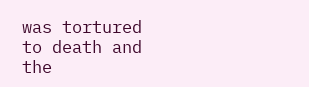was tortured to death and the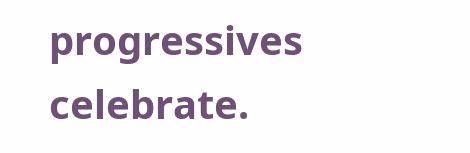progressives celebrate.